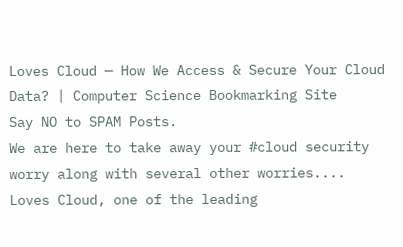Loves Cloud — How We Access & Secure Your Cloud Data? | Computer Science Bookmarking Site
Say NO to SPAM Posts.
We are here to take away your #cloud security worry along with several other worries.... Loves Cloud, one of the leading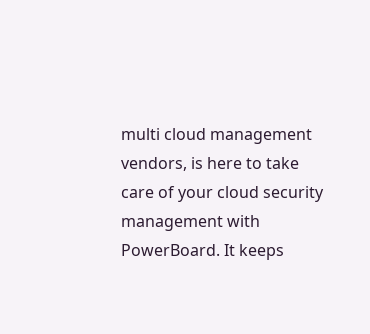multi cloud management vendors, is here to take care of your cloud security management with PowerBoard. It keeps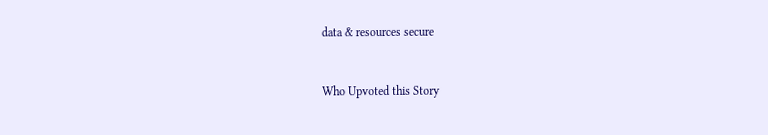data & resources secure


Who Upvoted this Story